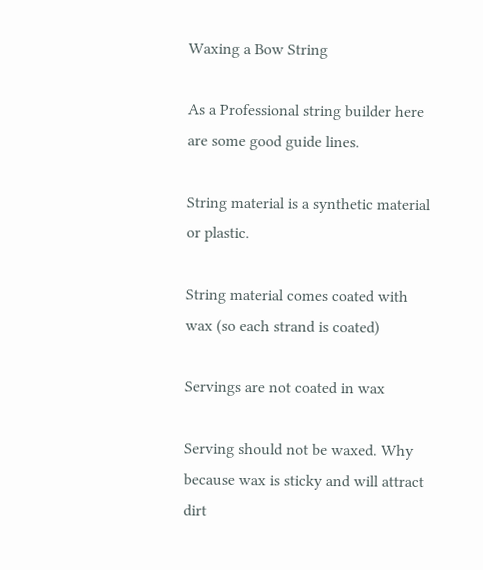Waxing a Bow String

As a Professional string builder here are some good guide lines.

String material is a synthetic material or plastic.

String material comes coated with wax (so each strand is coated)

Servings are not coated in wax

Serving should not be waxed. Why because wax is sticky and will attract dirt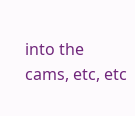into the cams, etc, etc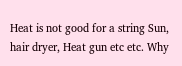Heat is not good for a string Sun, hair dryer, Heat gun etc etc. Why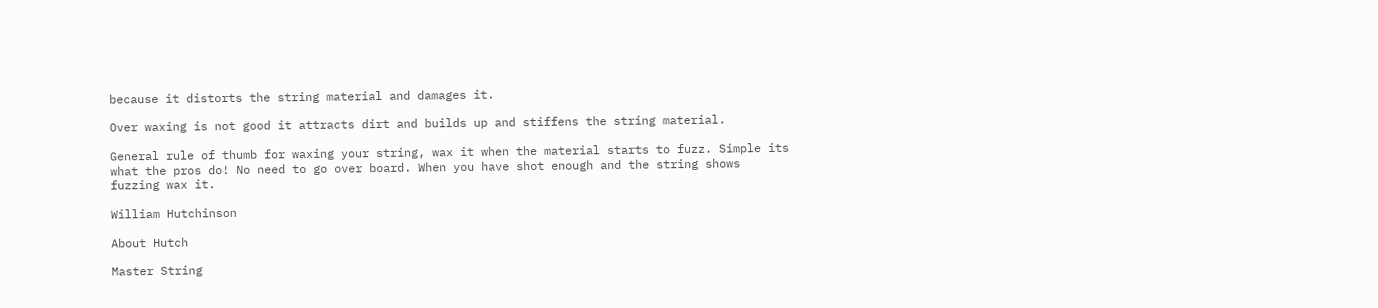because it distorts the string material and damages it.

Over waxing is not good it attracts dirt and builds up and stiffens the string material.

General rule of thumb for waxing your string, wax it when the material starts to fuzz. Simple its what the pros do! No need to go over board. When you have shot enough and the string shows fuzzing wax it.

William Hutchinson

About Hutch

Master String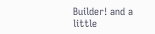Builder! and a little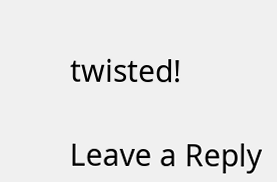twisted!

Leave a Reply